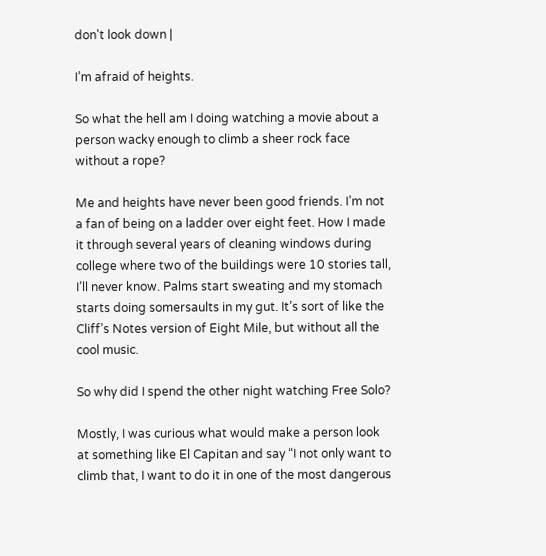don't look down |

I’m afraid of heights.

So what the hell am I doing watching a movie about a person wacky enough to climb a sheer rock face without a rope?

Me and heights have never been good friends. I’m not a fan of being on a ladder over eight feet. How I made it through several years of cleaning windows during college where two of the buildings were 10 stories tall, I’ll never know. Palms start sweating and my stomach starts doing somersaults in my gut. It’s sort of like the Cliff’s Notes version of Eight Mile, but without all the cool music.

So why did I spend the other night watching Free Solo?

Mostly, I was curious what would make a person look at something like El Capitan and say “I not only want to climb that, I want to do it in one of the most dangerous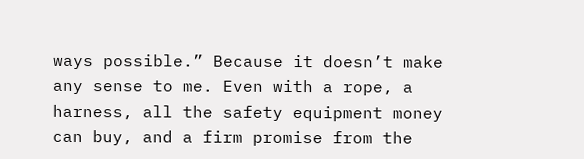ways possible.” Because it doesn’t make any sense to me. Even with a rope, a harness, all the safety equipment money can buy, and a firm promise from the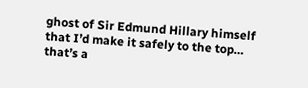ghost of Sir Edmund Hillary himself that I’d make it safely to the top… that’s a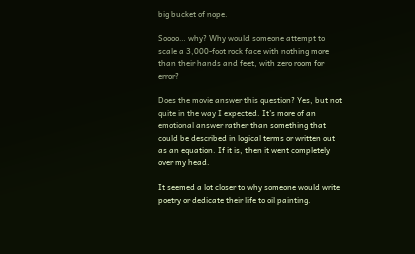big bucket of nope.

Soooo… why? Why would someone attempt to scale a 3,000-foot rock face with nothing more than their hands and feet, with zero room for error?

Does the movie answer this question? Yes, but not quite in the way I expected. It’s more of an emotional answer rather than something that could be described in logical terms or written out as an equation. If it is, then it went completely over my head.

It seemed a lot closer to why someone would write poetry or dedicate their life to oil painting.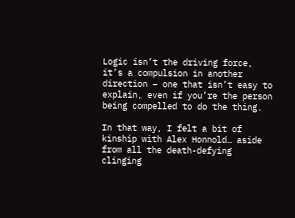Logic isn’t the driving force, it’s a compulsion in another direction – one that isn’t easy to explain, even if you’re the person being compelled to do the thing.

In that way, I felt a bit of kinship with Alex Honnold… aside from all the death-defying clinging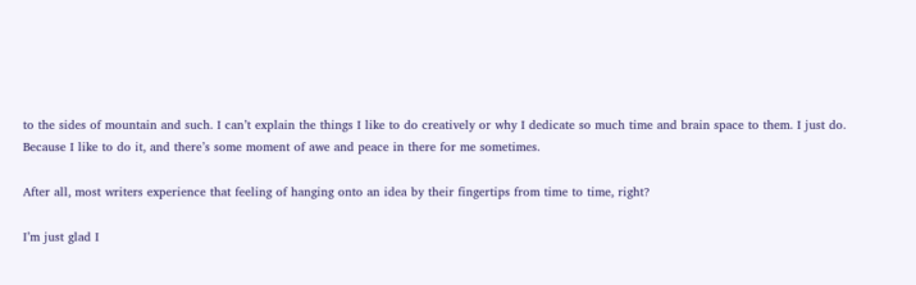to the sides of mountain and such. I can’t explain the things I like to do creatively or why I dedicate so much time and brain space to them. I just do. Because I like to do it, and there’s some moment of awe and peace in there for me sometimes.

After all, most writers experience that feeling of hanging onto an idea by their fingertips from time to time, right?

I’m just glad I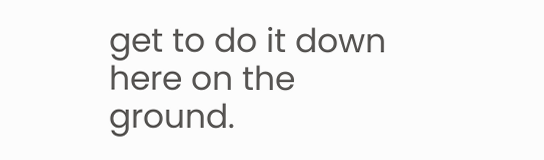get to do it down here on the ground.